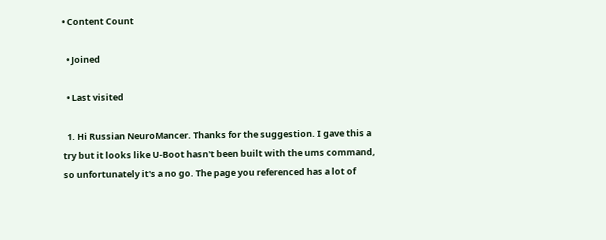• Content Count

  • Joined

  • Last visited

  1. Hi Russian NeuroMancer. Thanks for the suggestion. I gave this a try but it looks like U-Boot hasn't been built with the ums command, so unfortunately it's a no go. The page you referenced has a lot of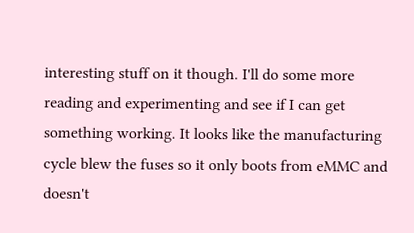interesting stuff on it though. I'll do some more reading and experimenting and see if I can get something working. It looks like the manufacturing cycle blew the fuses so it only boots from eMMC and doesn't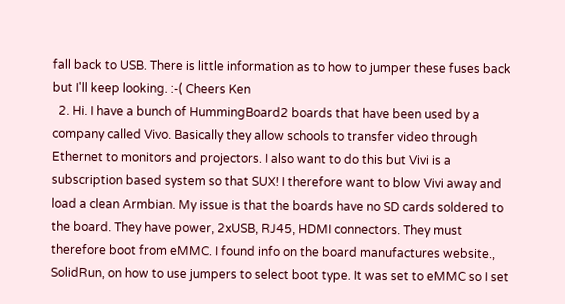fall back to USB. There is little information as to how to jumper these fuses back but I'll keep looking. :-( Cheers Ken
  2. Hi. I have a bunch of HummingBoard2 boards that have been used by a company called Vivo. Basically they allow schools to transfer video through Ethernet to monitors and projectors. I also want to do this but Vivi is a subscription based system so that SUX! I therefore want to blow Vivi away and load a clean Armbian. My issue is that the boards have no SD cards soldered to the board. They have power, 2xUSB, RJ45, HDMI connectors. They must therefore boot from eMMC. I found info on the board manufactures website., SolidRun, on how to use jumpers to select boot type. It was set to eMMC so I set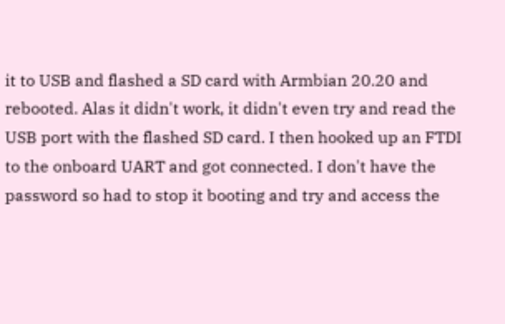it to USB and flashed a SD card with Armbian 20.20 and rebooted. Alas it didn't work, it didn't even try and read the USB port with the flashed SD card. I then hooked up an FTDI to the onboard UART and got connected. I don't have the password so had to stop it booting and try and access the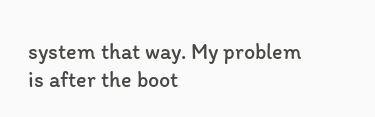system that way. My problem is after the boot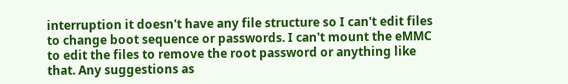interruption it doesn't have any file structure so I can't edit files to change boot sequence or passwords. I can't mount the eMMC to edit the files to remove the root password or anything like that. Any suggestions as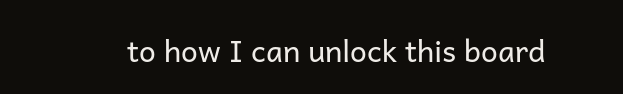to how I can unlock this board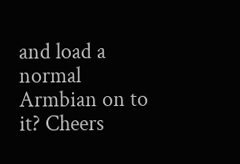and load a normal Armbian on to it? Cheers